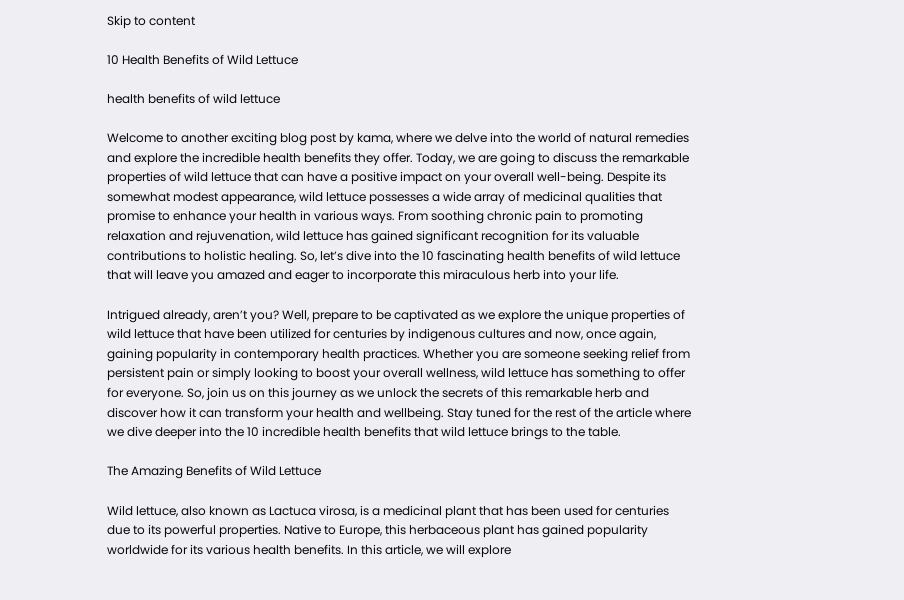Skip to content

10 Health Benefits of Wild Lettuce

health benefits of wild lettuce

Welcome to another exciting blog post by kama, where we delve into the world of natural remedies and explore the incredible health benefits they offer. Today, we are going to discuss the remarkable properties of wild lettuce that can have a positive impact on your overall well-being. Despite its somewhat modest appearance, wild lettuce possesses a wide array of medicinal qualities that promise to enhance your health in various ways. From soothing chronic pain to promoting relaxation and rejuvenation, wild lettuce has gained significant recognition for its valuable contributions to holistic healing. So, let’s dive into the 10 fascinating health benefits of wild lettuce that will leave you amazed and eager to incorporate this miraculous herb into your life.

Intrigued already, aren’t you? Well, prepare to be captivated as we explore the unique properties of wild lettuce that have been utilized for centuries by indigenous cultures and now, once again, gaining popularity in contemporary health practices. Whether you are someone seeking relief from persistent pain or simply looking to boost your overall wellness, wild lettuce has something to offer for everyone. So, join us on this journey as we unlock the secrets of this remarkable herb and discover how it can transform your health and wellbeing. Stay tuned for the rest of the article where we dive deeper into the 10 incredible health benefits that wild lettuce brings to the table.

The Amazing Benefits of Wild Lettuce

Wild lettuce, also known as Lactuca virosa, is a medicinal plant that has been used for centuries due to its powerful properties. Native to Europe, this herbaceous plant has gained popularity worldwide for its various health benefits. In this article, we will explore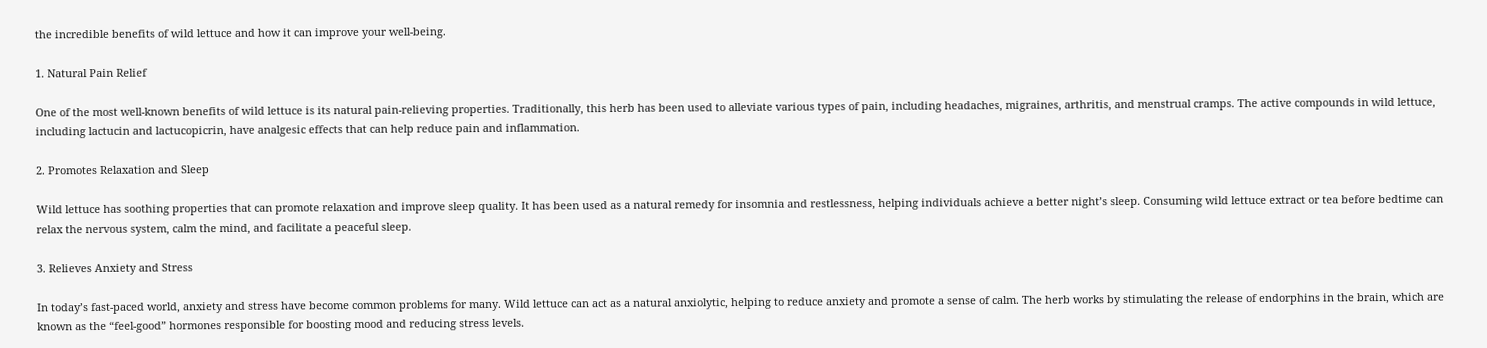the incredible benefits of wild lettuce and how it can improve your well-being.

1. Natural Pain Relief

One of the most well-known benefits of wild lettuce is its natural pain-relieving properties. Traditionally, this herb has been used to alleviate various types of pain, including headaches, migraines, arthritis, and menstrual cramps. The active compounds in wild lettuce, including lactucin and lactucopicrin, have analgesic effects that can help reduce pain and inflammation.

2. Promotes Relaxation and Sleep

Wild lettuce has soothing properties that can promote relaxation and improve sleep quality. It has been used as a natural remedy for insomnia and restlessness, helping individuals achieve a better night’s sleep. Consuming wild lettuce extract or tea before bedtime can relax the nervous system, calm the mind, and facilitate a peaceful sleep.

3. Relieves Anxiety and Stress

In today’s fast-paced world, anxiety and stress have become common problems for many. Wild lettuce can act as a natural anxiolytic, helping to reduce anxiety and promote a sense of calm. The herb works by stimulating the release of endorphins in the brain, which are known as the “feel-good” hormones responsible for boosting mood and reducing stress levels.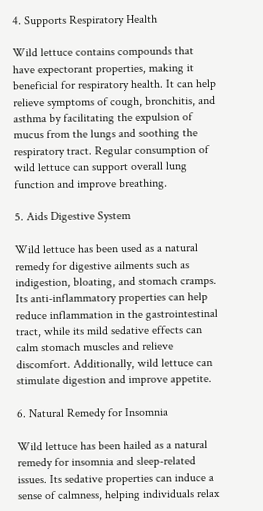4. Supports Respiratory Health

Wild lettuce contains compounds that have expectorant properties, making it beneficial for respiratory health. It can help relieve symptoms of cough, bronchitis, and asthma by facilitating the expulsion of mucus from the lungs and soothing the respiratory tract. Regular consumption of wild lettuce can support overall lung function and improve breathing.

5. Aids Digestive System

Wild lettuce has been used as a natural remedy for digestive ailments such as indigestion, bloating, and stomach cramps. Its anti-inflammatory properties can help reduce inflammation in the gastrointestinal tract, while its mild sedative effects can calm stomach muscles and relieve discomfort. Additionally, wild lettuce can stimulate digestion and improve appetite.

6. Natural Remedy for Insomnia

Wild lettuce has been hailed as a natural remedy for insomnia and sleep-related issues. Its sedative properties can induce a sense of calmness, helping individuals relax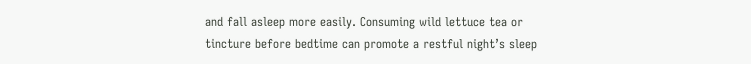and fall asleep more easily. Consuming wild lettuce tea or tincture before bedtime can promote a restful night’s sleep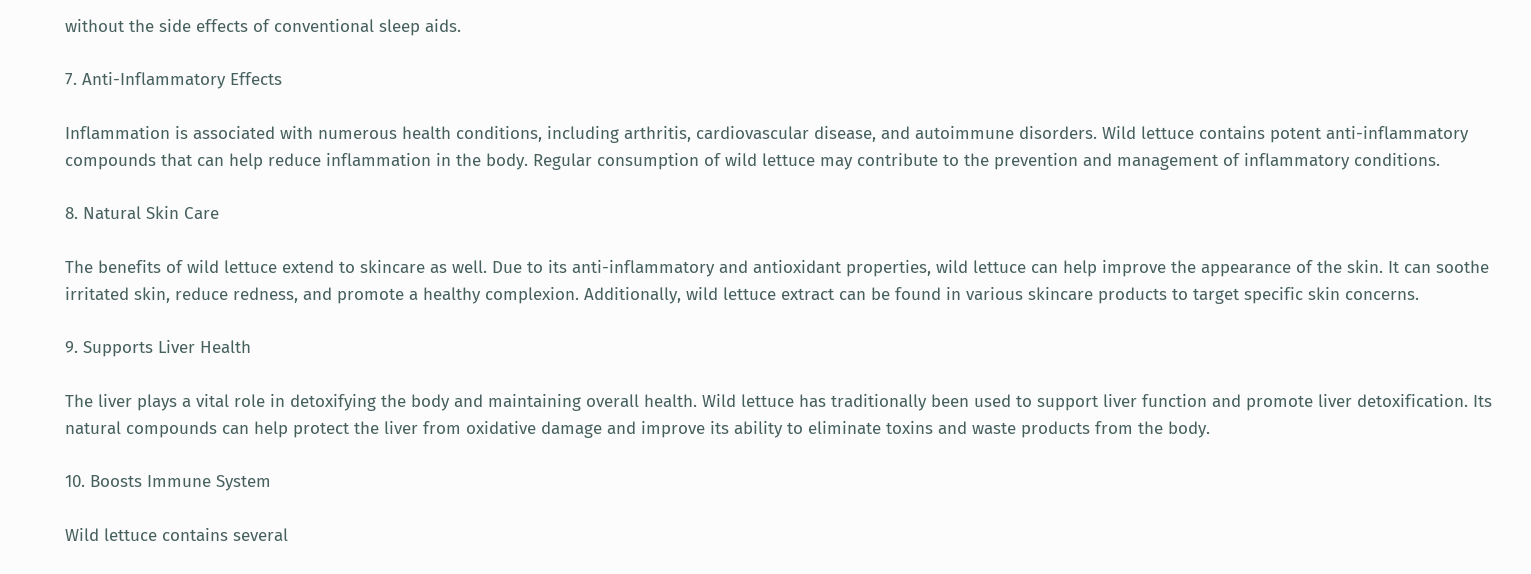without the side effects of conventional sleep aids.

7. Anti-Inflammatory Effects

Inflammation is associated with numerous health conditions, including arthritis, cardiovascular disease, and autoimmune disorders. Wild lettuce contains potent anti-inflammatory compounds that can help reduce inflammation in the body. Regular consumption of wild lettuce may contribute to the prevention and management of inflammatory conditions.

8. Natural Skin Care

The benefits of wild lettuce extend to skincare as well. Due to its anti-inflammatory and antioxidant properties, wild lettuce can help improve the appearance of the skin. It can soothe irritated skin, reduce redness, and promote a healthy complexion. Additionally, wild lettuce extract can be found in various skincare products to target specific skin concerns.

9. Supports Liver Health

The liver plays a vital role in detoxifying the body and maintaining overall health. Wild lettuce has traditionally been used to support liver function and promote liver detoxification. Its natural compounds can help protect the liver from oxidative damage and improve its ability to eliminate toxins and waste products from the body.

10. Boosts Immune System

Wild lettuce contains several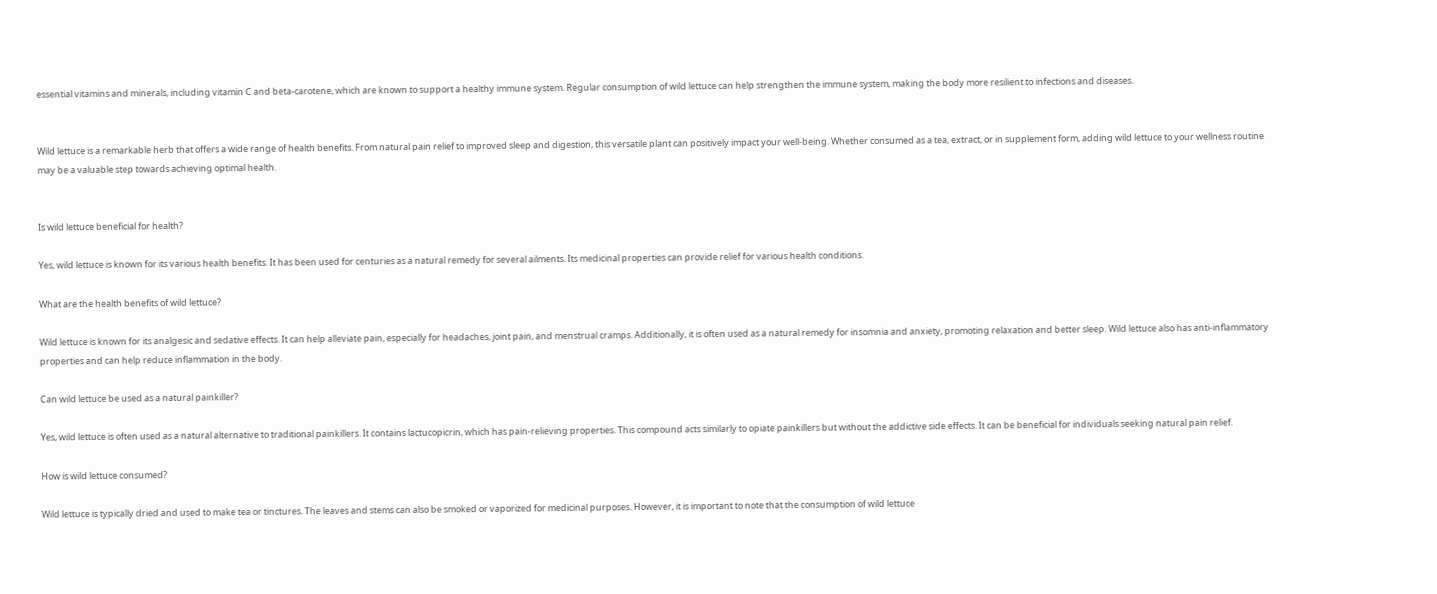essential vitamins and minerals, including vitamin C and beta-carotene, which are known to support a healthy immune system. Regular consumption of wild lettuce can help strengthen the immune system, making the body more resilient to infections and diseases.


Wild lettuce is a remarkable herb that offers a wide range of health benefits. From natural pain relief to improved sleep and digestion, this versatile plant can positively impact your well-being. Whether consumed as a tea, extract, or in supplement form, adding wild lettuce to your wellness routine may be a valuable step towards achieving optimal health.


Is wild lettuce beneficial for health?

Yes, wild lettuce is known for its various health benefits. It has been used for centuries as a natural remedy for several ailments. Its medicinal properties can provide relief for various health conditions.

What are the health benefits of wild lettuce?

Wild lettuce is known for its analgesic and sedative effects. It can help alleviate pain, especially for headaches, joint pain, and menstrual cramps. Additionally, it is often used as a natural remedy for insomnia and anxiety, promoting relaxation and better sleep. Wild lettuce also has anti-inflammatory properties and can help reduce inflammation in the body.

Can wild lettuce be used as a natural painkiller?

Yes, wild lettuce is often used as a natural alternative to traditional painkillers. It contains lactucopicrin, which has pain-relieving properties. This compound acts similarly to opiate painkillers but without the addictive side effects. It can be beneficial for individuals seeking natural pain relief.

How is wild lettuce consumed?

Wild lettuce is typically dried and used to make tea or tinctures. The leaves and stems can also be smoked or vaporized for medicinal purposes. However, it is important to note that the consumption of wild lettuce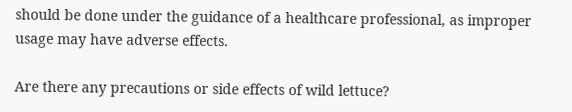should be done under the guidance of a healthcare professional, as improper usage may have adverse effects.

Are there any precautions or side effects of wild lettuce?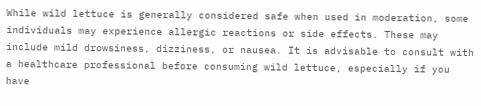While wild lettuce is generally considered safe when used in moderation, some individuals may experience allergic reactions or side effects. These may include mild drowsiness, dizziness, or nausea. It is advisable to consult with a healthcare professional before consuming wild lettuce, especially if you have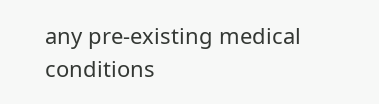any pre-existing medical conditions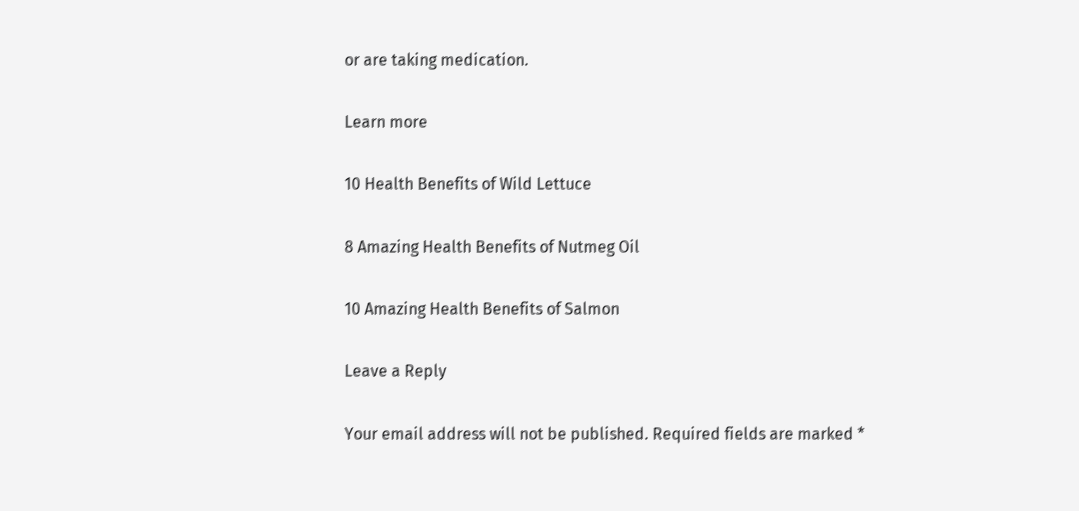or are taking medication.

Learn more

10 Health Benefits of Wild Lettuce

8 Amazing Health Benefits of Nutmeg Oil

10 Amazing Health Benefits of Salmon

Leave a Reply

Your email address will not be published. Required fields are marked *